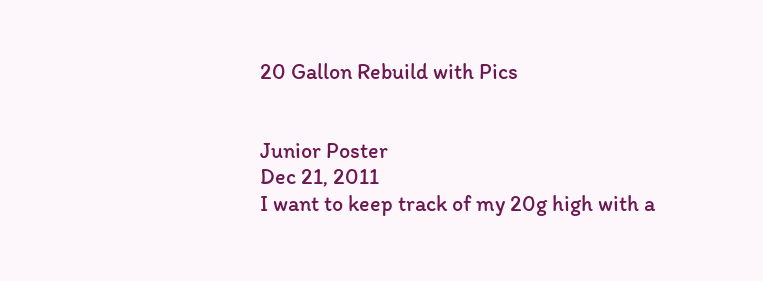20 Gallon Rebuild with Pics


Junior Poster
Dec 21, 2011
I want to keep track of my 20g high with a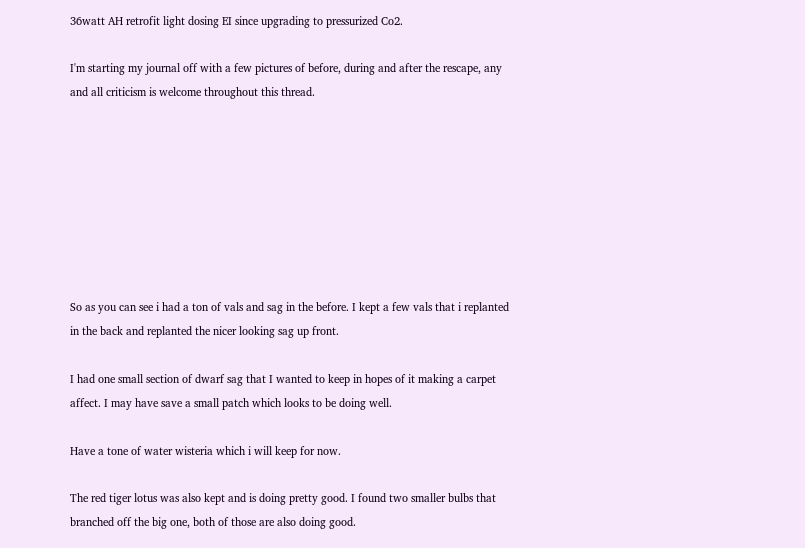36watt AH retrofit light dosing EI since upgrading to pressurized Co2.

I'm starting my journal off with a few pictures of before, during and after the rescape, any and all criticism is welcome throughout this thread.








So as you can see i had a ton of vals and sag in the before. I kept a few vals that i replanted in the back and replanted the nicer looking sag up front.

I had one small section of dwarf sag that I wanted to keep in hopes of it making a carpet affect. I may have save a small patch which looks to be doing well.

Have a tone of water wisteria which i will keep for now.

The red tiger lotus was also kept and is doing pretty good. I found two smaller bulbs that branched off the big one, both of those are also doing good.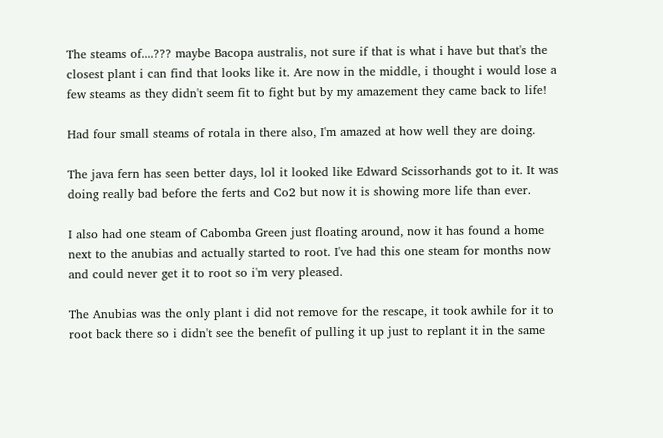The steams of....??? maybe Bacopa australis, not sure if that is what i have but that's the closest plant i can find that looks like it. Are now in the middle, i thought i would lose a few steams as they didn't seem fit to fight but by my amazement they came back to life!

Had four small steams of rotala in there also, I'm amazed at how well they are doing.

The java fern has seen better days, lol it looked like Edward Scissorhands got to it. It was doing really bad before the ferts and Co2 but now it is showing more life than ever.

I also had one steam of Cabomba Green just floating around, now it has found a home next to the anubias and actually started to root. I've had this one steam for months now and could never get it to root so i'm very pleased.

The Anubias was the only plant i did not remove for the rescape, it took awhile for it to root back there so i didn't see the benefit of pulling it up just to replant it in the same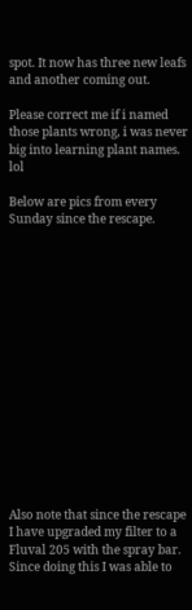spot. It now has three new leafs and another coming out.

Please correct me if i named those plants wrong, i was never big into learning plant names. lol

Below are pics from every Sunday since the rescape.
















Also note that since the rescape I have upgraded my filter to a Fluval 205 with the spray bar. Since doing this I was able to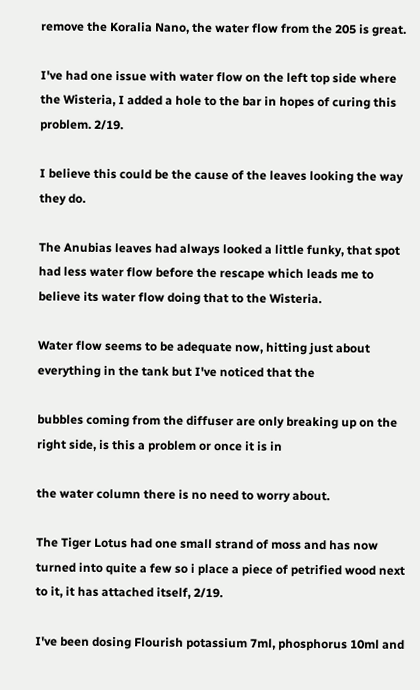remove the Koralia Nano, the water flow from the 205 is great.

I've had one issue with water flow on the left top side where the Wisteria, I added a hole to the bar in hopes of curing this problem. 2/19.

I believe this could be the cause of the leaves looking the way they do.

The Anubias leaves had always looked a little funky, that spot had less water flow before the rescape which leads me to believe its water flow doing that to the Wisteria.

Water flow seems to be adequate now, hitting just about everything in the tank but I've noticed that the

bubbles coming from the diffuser are only breaking up on the right side, is this a problem or once it is in

the water column there is no need to worry about.

The Tiger Lotus had one small strand of moss and has now turned into quite a few so i place a piece of petrified wood next to it, it has attached itself, 2/19.

I've been dosing Flourish potassium 7ml, phosphorus 10ml and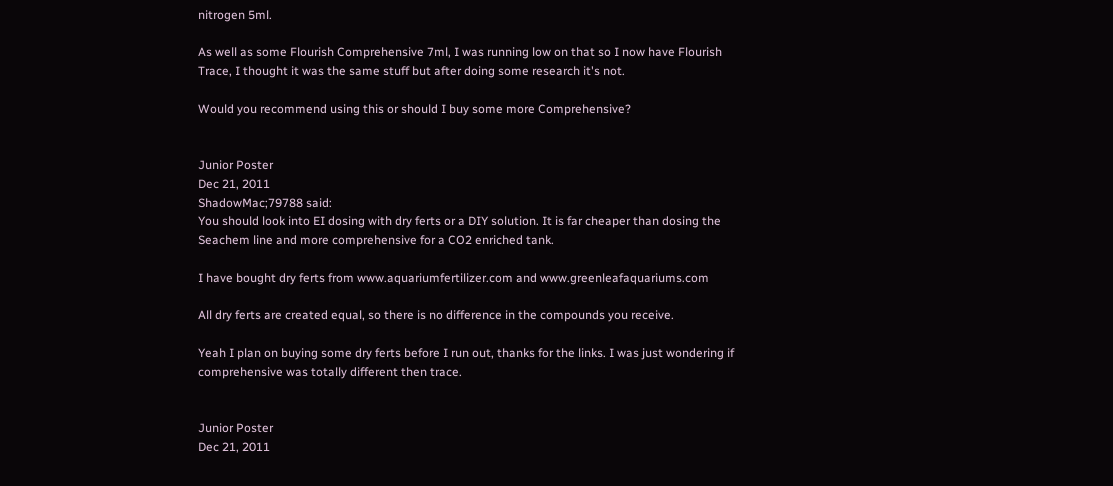nitrogen 5ml.

As well as some Flourish Comprehensive 7ml, I was running low on that so I now have Flourish Trace, I thought it was the same stuff but after doing some research it's not.

Would you recommend using this or should I buy some more Comprehensive?


Junior Poster
Dec 21, 2011
ShadowMac;79788 said:
You should look into EI dosing with dry ferts or a DIY solution. It is far cheaper than dosing the Seachem line and more comprehensive for a CO2 enriched tank.

I have bought dry ferts from www.aquariumfertilizer.com and www.greenleafaquariums.com

All dry ferts are created equal, so there is no difference in the compounds you receive.

Yeah I plan on buying some dry ferts before I run out, thanks for the links. I was just wondering if comprehensive was totally different then trace.


Junior Poster
Dec 21, 2011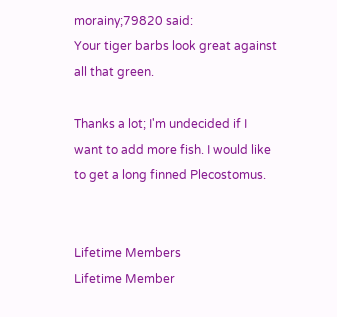morainy;79820 said:
Your tiger barbs look great against all that green.

Thanks a lot; I'm undecided if I want to add more fish. I would like to get a long finned Plecostomus.


Lifetime Members
Lifetime Member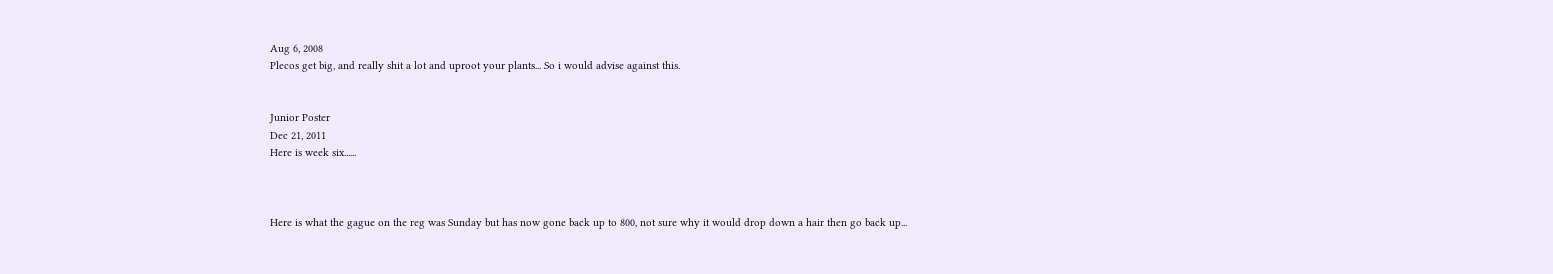Aug 6, 2008
Plecos get big, and really shit a lot and uproot your plants... So i would advise against this.


Junior Poster
Dec 21, 2011
Here is week six......



Here is what the gague on the reg was Sunday but has now gone back up to 800, not sure why it would drop down a hair then go back up...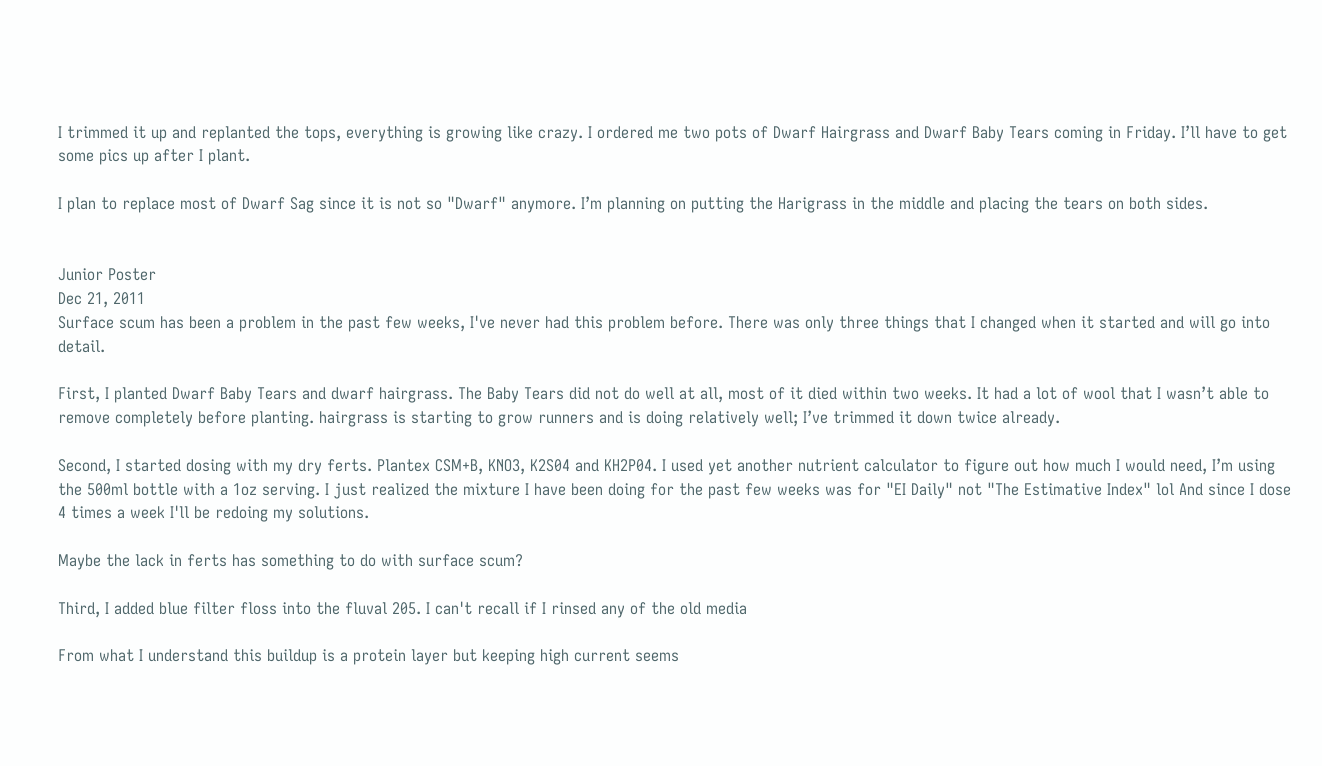I trimmed it up and replanted the tops, everything is growing like crazy. I ordered me two pots of Dwarf Hairgrass and Dwarf Baby Tears coming in Friday. I’ll have to get some pics up after I plant.

I plan to replace most of Dwarf Sag since it is not so "Dwarf" anymore. I’m planning on putting the Harigrass in the middle and placing the tears on both sides.


Junior Poster
Dec 21, 2011
Surface scum has been a problem in the past few weeks, I've never had this problem before. There was only three things that I changed when it started and will go into detail.

First, I planted Dwarf Baby Tears and dwarf hairgrass. The Baby Tears did not do well at all, most of it died within two weeks. It had a lot of wool that I wasn’t able to remove completely before planting. hairgrass is starting to grow runners and is doing relatively well; I’ve trimmed it down twice already.

Second, I started dosing with my dry ferts. Plantex CSM+B, KNO3, K2S04 and KH2P04. I used yet another nutrient calculator to figure out how much I would need, I’m using the 500ml bottle with a 1oz serving. I just realized the mixture I have been doing for the past few weeks was for "EI Daily" not "The Estimative Index" lol And since I dose 4 times a week I'll be redoing my solutions.

Maybe the lack in ferts has something to do with surface scum?

Third, I added blue filter floss into the fluval 205. I can't recall if I rinsed any of the old media

From what I understand this buildup is a protein layer but keeping high current seems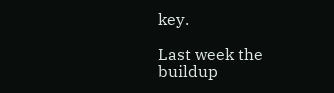key.

Last week the buildup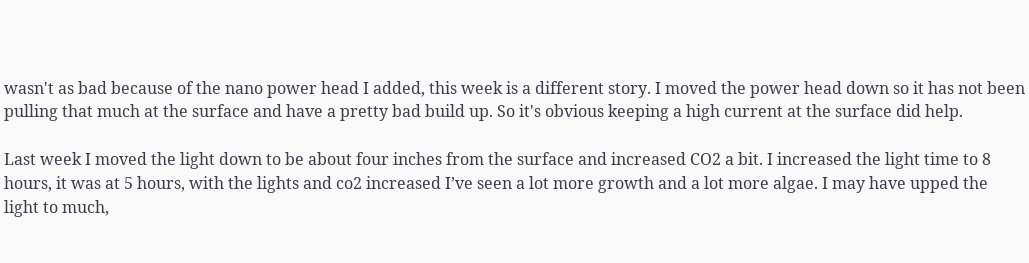wasn't as bad because of the nano power head I added, this week is a different story. I moved the power head down so it has not been pulling that much at the surface and have a pretty bad build up. So it's obvious keeping a high current at the surface did help.

Last week I moved the light down to be about four inches from the surface and increased CO2 a bit. I increased the light time to 8 hours, it was at 5 hours, with the lights and co2 increased I’ve seen a lot more growth and a lot more algae. I may have upped the light to much,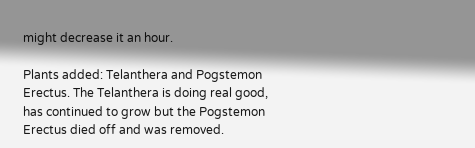might decrease it an hour.

Plants added: Telanthera and Pogstemon Erectus. The Telanthera is doing real good, has continued to grow but the Pogstemon Erectus died off and was removed.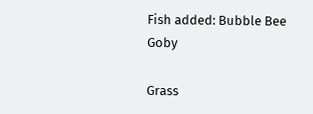Fish added: Bubble Bee Goby

Grass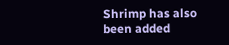Shrimp has also been added